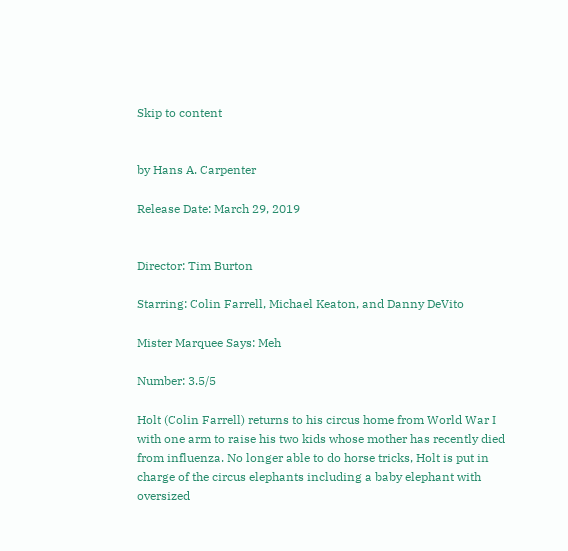Skip to content


by Hans A. Carpenter

Release Date: March 29, 2019


Director: Tim Burton

Starring: Colin Farrell, Michael Keaton, and Danny DeVito

Mister Marquee Says: Meh

Number: 3.5/5

Holt (Colin Farrell) returns to his circus home from World War I with one arm to raise his two kids whose mother has recently died from influenza. No longer able to do horse tricks, Holt is put in charge of the circus elephants including a baby elephant with oversized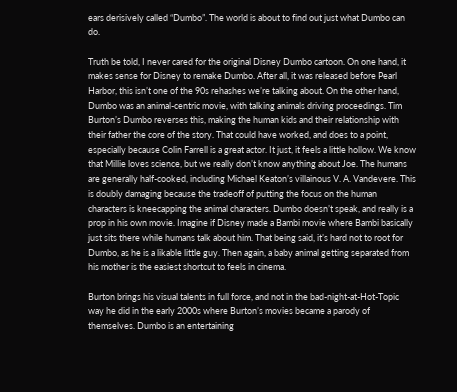ears derisively called “Dumbo”. The world is about to find out just what Dumbo can do.

Truth be told, I never cared for the original Disney Dumbo cartoon. On one hand, it makes sense for Disney to remake Dumbo. After all, it was released before Pearl Harbor, this isn’t one of the 90s rehashes we’re talking about. On the other hand, Dumbo was an animal-centric movie, with talking animals driving proceedings. Tim Burton’s Dumbo reverses this, making the human kids and their relationship with their father the core of the story. That could have worked, and does to a point, especially because Colin Farrell is a great actor. It just, it feels a little hollow. We know that Millie loves science, but we really don’t know anything about Joe. The humans are generally half-cooked, including Michael Keaton’s villainous V. A. Vandevere. This is doubly damaging because the tradeoff of putting the focus on the human characters is kneecapping the animal characters. Dumbo doesn’t speak, and really is a prop in his own movie. Imagine if Disney made a Bambi movie where Bambi basically just sits there while humans talk about him. That being said, it’s hard not to root for Dumbo, as he is a likable little guy. Then again, a baby animal getting separated from his mother is the easiest shortcut to feels in cinema.

Burton brings his visual talents in full force, and not in the bad-night-at-Hot-Topic way he did in the early 2000s where Burton’s movies became a parody of themselves. Dumbo is an entertaining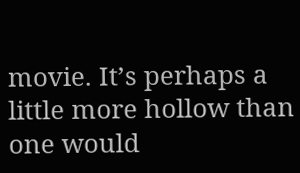movie. It’s perhaps a little more hollow than one would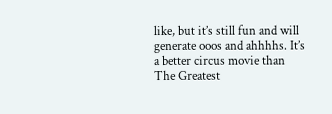like, but it’s still fun and will generate ooos and ahhhhs. It’s a better circus movie than The Greatest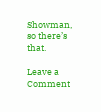Showman, so there’s that.

Leave a Comment